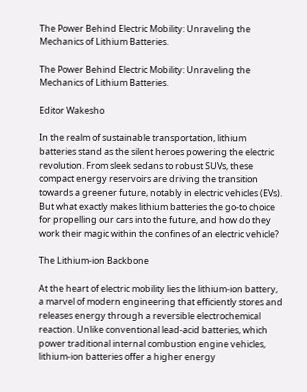The Power Behind Electric Mobility: Unraveling the Mechanics of Lithium Batteries.

The Power Behind Electric Mobility: Unraveling the Mechanics of Lithium Batteries.

Editor Wakesho

In the realm of sustainable transportation, lithium batteries stand as the silent heroes powering the electric revolution. From sleek sedans to robust SUVs, these compact energy reservoirs are driving the transition towards a greener future, notably in electric vehicles (EVs). But what exactly makes lithium batteries the go-to choice for propelling our cars into the future, and how do they work their magic within the confines of an electric vehicle?

The Lithium-ion Backbone

At the heart of electric mobility lies the lithium-ion battery, a marvel of modern engineering that efficiently stores and releases energy through a reversible electrochemical reaction. Unlike conventional lead-acid batteries, which power traditional internal combustion engine vehicles, lithium-ion batteries offer a higher energy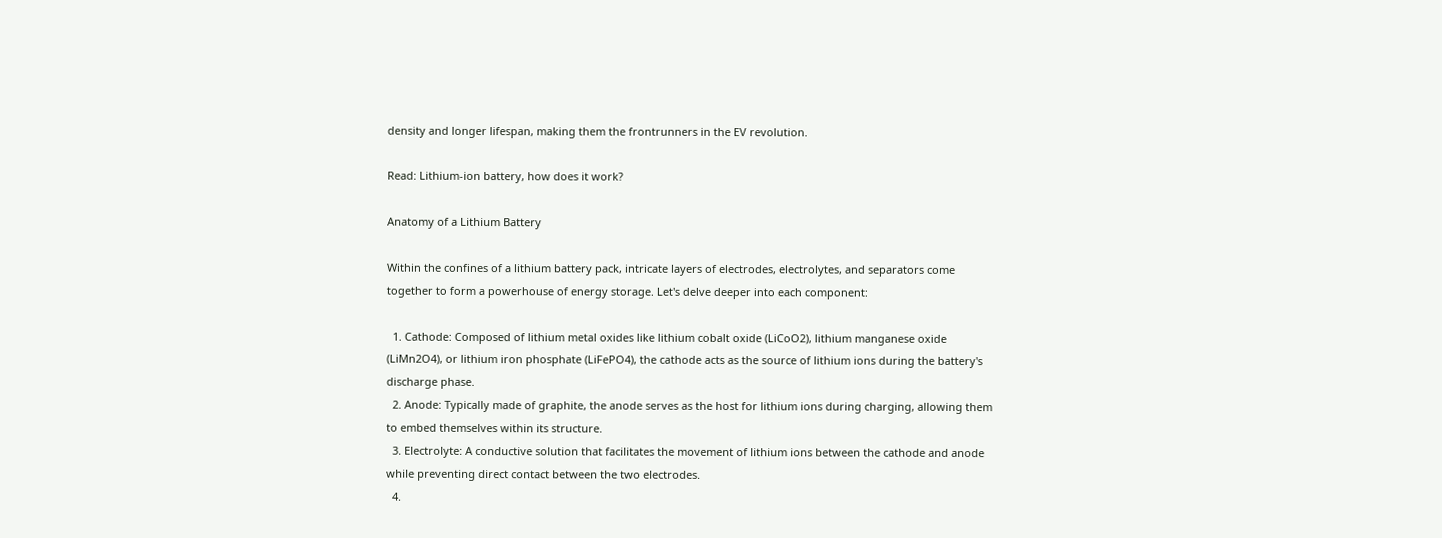density and longer lifespan, making them the frontrunners in the EV revolution.

Read: Lithium-ion battery, how does it work?

Anatomy of a Lithium Battery

Within the confines of a lithium battery pack, intricate layers of electrodes, electrolytes, and separators come together to form a powerhouse of energy storage. Let's delve deeper into each component:

  1. Cathode: Composed of lithium metal oxides like lithium cobalt oxide (LiCoO2), lithium manganese oxide (LiMn2O4), or lithium iron phosphate (LiFePO4), the cathode acts as the source of lithium ions during the battery's discharge phase.
  2. Anode: Typically made of graphite, the anode serves as the host for lithium ions during charging, allowing them to embed themselves within its structure.
  3. Electrolyte: A conductive solution that facilitates the movement of lithium ions between the cathode and anode while preventing direct contact between the two electrodes.
  4.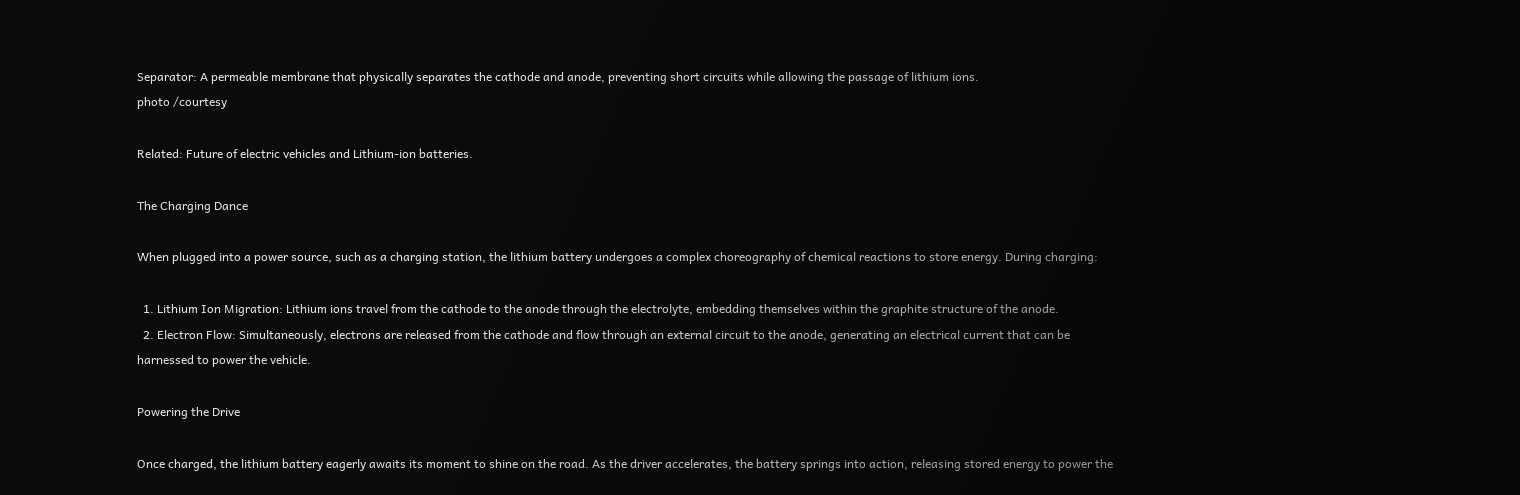Separator: A permeable membrane that physically separates the cathode and anode, preventing short circuits while allowing the passage of lithium ions.
photo /courtesy

Related: Future of electric vehicles and Lithium-ion batteries.

The Charging Dance

When plugged into a power source, such as a charging station, the lithium battery undergoes a complex choreography of chemical reactions to store energy. During charging:

  1. Lithium Ion Migration: Lithium ions travel from the cathode to the anode through the electrolyte, embedding themselves within the graphite structure of the anode.
  2. Electron Flow: Simultaneously, electrons are released from the cathode and flow through an external circuit to the anode, generating an electrical current that can be harnessed to power the vehicle.

Powering the Drive

Once charged, the lithium battery eagerly awaits its moment to shine on the road. As the driver accelerates, the battery springs into action, releasing stored energy to power the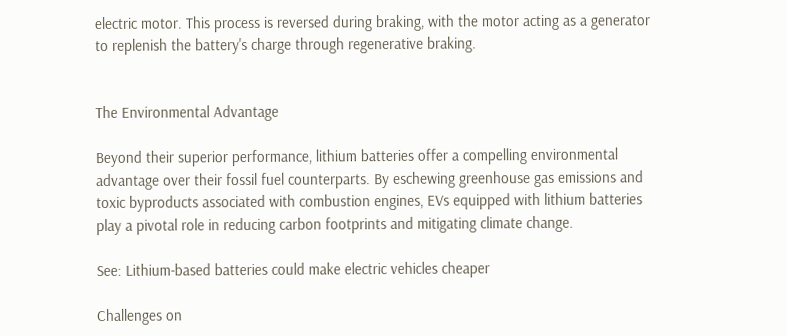electric motor. This process is reversed during braking, with the motor acting as a generator to replenish the battery's charge through regenerative braking.


The Environmental Advantage

Beyond their superior performance, lithium batteries offer a compelling environmental advantage over their fossil fuel counterparts. By eschewing greenhouse gas emissions and toxic byproducts associated with combustion engines, EVs equipped with lithium batteries play a pivotal role in reducing carbon footprints and mitigating climate change.

See: Lithium-based batteries could make electric vehicles cheaper

Challenges on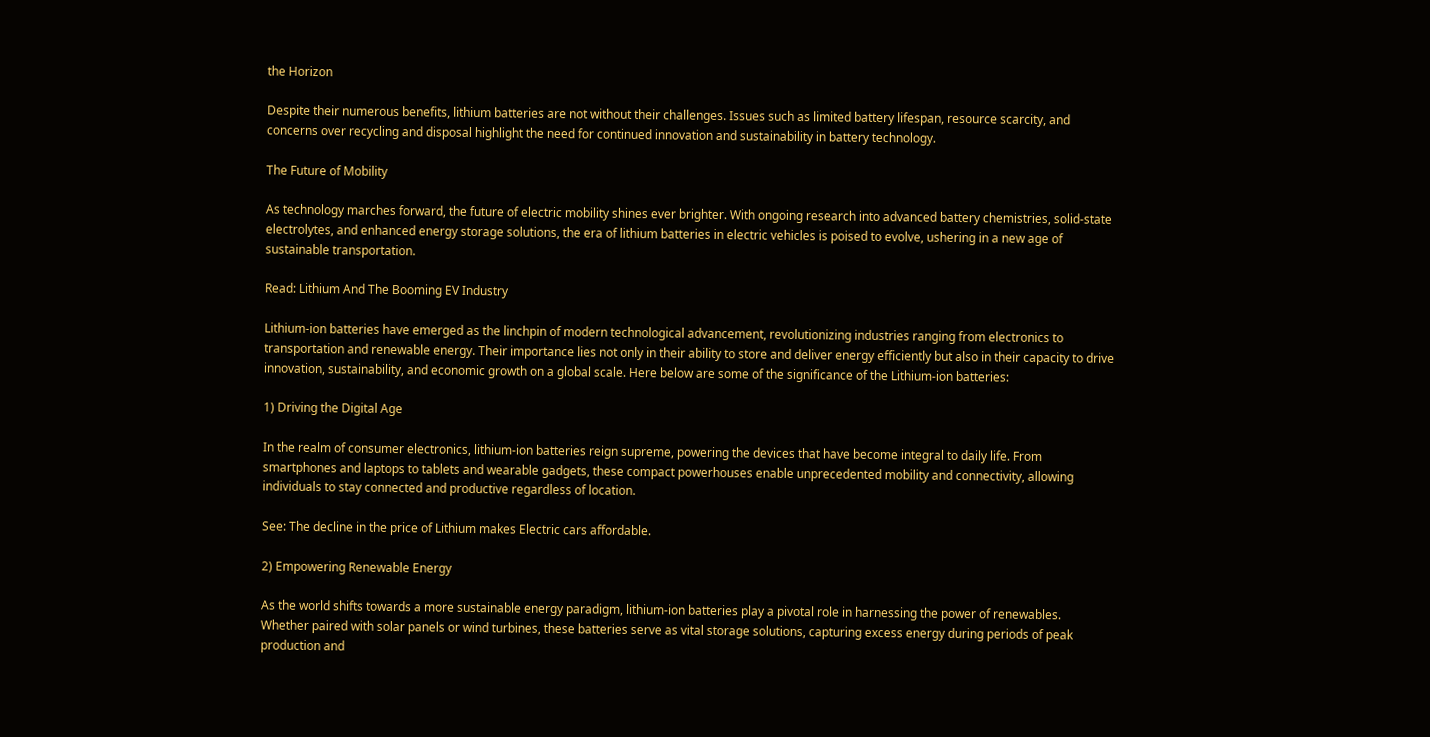the Horizon

Despite their numerous benefits, lithium batteries are not without their challenges. Issues such as limited battery lifespan, resource scarcity, and concerns over recycling and disposal highlight the need for continued innovation and sustainability in battery technology.

The Future of Mobility

As technology marches forward, the future of electric mobility shines ever brighter. With ongoing research into advanced battery chemistries, solid-state electrolytes, and enhanced energy storage solutions, the era of lithium batteries in electric vehicles is poised to evolve, ushering in a new age of sustainable transportation.

Read: Lithium And The Booming EV Industry

Lithium-ion batteries have emerged as the linchpin of modern technological advancement, revolutionizing industries ranging from electronics to transportation and renewable energy. Their importance lies not only in their ability to store and deliver energy efficiently but also in their capacity to drive innovation, sustainability, and economic growth on a global scale. Here below are some of the significance of the Lithium-ion batteries:

1) Driving the Digital Age

In the realm of consumer electronics, lithium-ion batteries reign supreme, powering the devices that have become integral to daily life. From smartphones and laptops to tablets and wearable gadgets, these compact powerhouses enable unprecedented mobility and connectivity, allowing individuals to stay connected and productive regardless of location.

See: The decline in the price of Lithium makes Electric cars affordable.

2) Empowering Renewable Energy

As the world shifts towards a more sustainable energy paradigm, lithium-ion batteries play a pivotal role in harnessing the power of renewables. Whether paired with solar panels or wind turbines, these batteries serve as vital storage solutions, capturing excess energy during periods of peak production and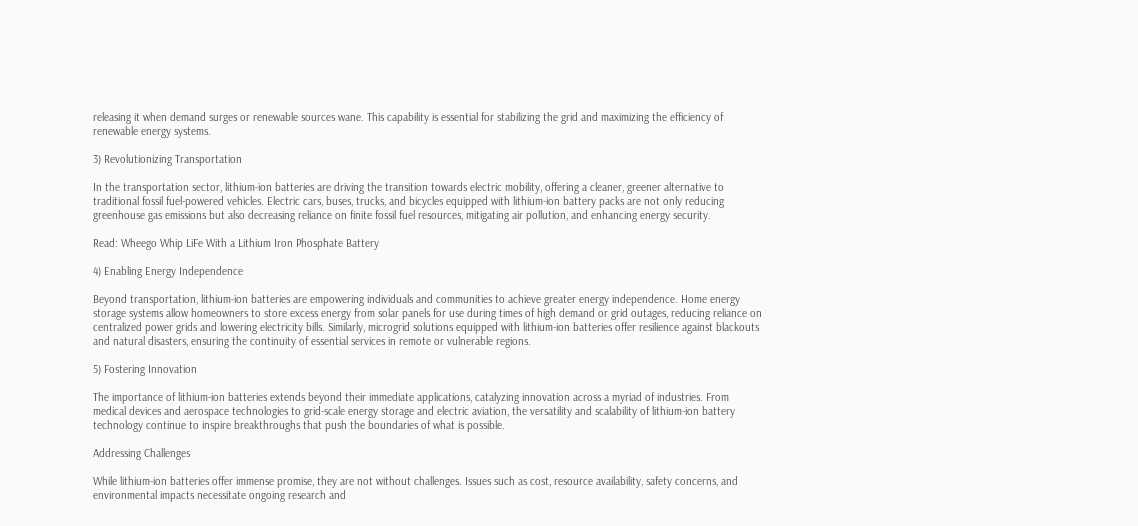releasing it when demand surges or renewable sources wane. This capability is essential for stabilizing the grid and maximizing the efficiency of renewable energy systems.

3) Revolutionizing Transportation

In the transportation sector, lithium-ion batteries are driving the transition towards electric mobility, offering a cleaner, greener alternative to traditional fossil fuel-powered vehicles. Electric cars, buses, trucks, and bicycles equipped with lithium-ion battery packs are not only reducing greenhouse gas emissions but also decreasing reliance on finite fossil fuel resources, mitigating air pollution, and enhancing energy security.

Read: Wheego Whip LiFe With a Lithium Iron Phosphate Battery

4) Enabling Energy Independence

Beyond transportation, lithium-ion batteries are empowering individuals and communities to achieve greater energy independence. Home energy storage systems allow homeowners to store excess energy from solar panels for use during times of high demand or grid outages, reducing reliance on centralized power grids and lowering electricity bills. Similarly, microgrid solutions equipped with lithium-ion batteries offer resilience against blackouts and natural disasters, ensuring the continuity of essential services in remote or vulnerable regions.

5) Fostering Innovation

The importance of lithium-ion batteries extends beyond their immediate applications, catalyzing innovation across a myriad of industries. From medical devices and aerospace technologies to grid-scale energy storage and electric aviation, the versatility and scalability of lithium-ion battery technology continue to inspire breakthroughs that push the boundaries of what is possible.

Addressing Challenges

While lithium-ion batteries offer immense promise, they are not without challenges. Issues such as cost, resource availability, safety concerns, and environmental impacts necessitate ongoing research and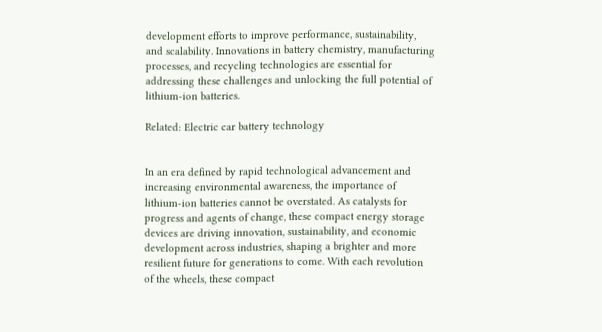development efforts to improve performance, sustainability, and scalability. Innovations in battery chemistry, manufacturing processes, and recycling technologies are essential for addressing these challenges and unlocking the full potential of lithium-ion batteries.

Related: Electric car battery technology


In an era defined by rapid technological advancement and increasing environmental awareness, the importance of lithium-ion batteries cannot be overstated. As catalysts for progress and agents of change, these compact energy storage devices are driving innovation, sustainability, and economic development across industries, shaping a brighter and more resilient future for generations to come. With each revolution of the wheels, these compact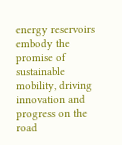energy reservoirs embody the promise of sustainable mobility, driving innovation and progress on the road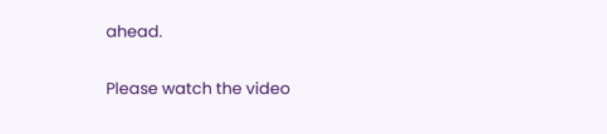ahead.

Please watch the video